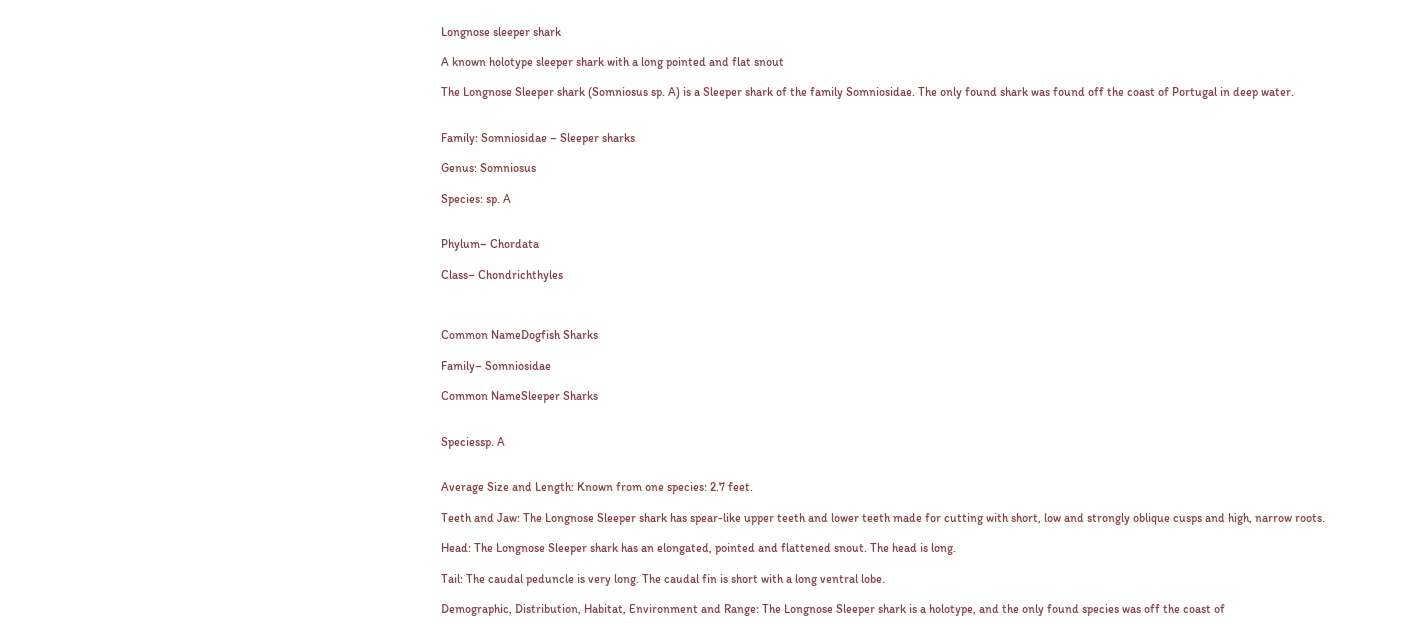Longnose sleeper shark

A known holotype sleeper shark with a long pointed and flat snout

The Longnose Sleeper shark (Somniosus sp. A) is a Sleeper shark of the family Somniosidae. The only found shark was found off the coast of Portugal in deep water.


Family: Somniosidae – Sleeper sharks

Genus: Somniosus

Species: sp. A


Phylum– Chordata

Class– Chondrichthyles



Common NameDogfish Sharks

Family– Somniosidae

Common NameSleeper Sharks


Speciessp. A


Average Size and Length: Known from one species: 2.7 feet.

Teeth and Jaw: The Longnose Sleeper shark has spear-like upper teeth and lower teeth made for cutting with short, low and strongly oblique cusps and high, narrow roots.

Head: The Longnose Sleeper shark has an elongated, pointed and flattened snout. The head is long.

Tail: The caudal peduncle is very long. The caudal fin is short with a long ventral lobe.

Demographic, Distribution, Habitat, Environment and Range: The Longnose Sleeper shark is a holotype, and the only found species was off the coast of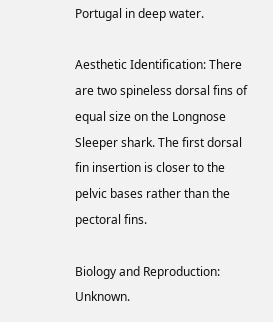Portugal in deep water.

Aesthetic Identification: There are two spineless dorsal fins of equal size on the Longnose Sleeper shark. The first dorsal fin insertion is closer to the pelvic bases rather than the pectoral fins.

Biology and Reproduction: Unknown.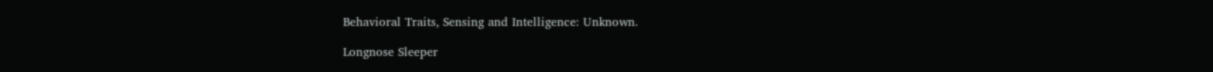Behavioral Traits, Sensing and Intelligence: Unknown.

Longnose Sleeper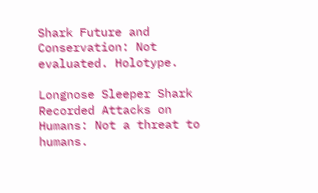Shark Future and Conservation: Not evaluated. Holotype.

Longnose Sleeper Shark Recorded Attacks on Humans: Not a threat to humans.